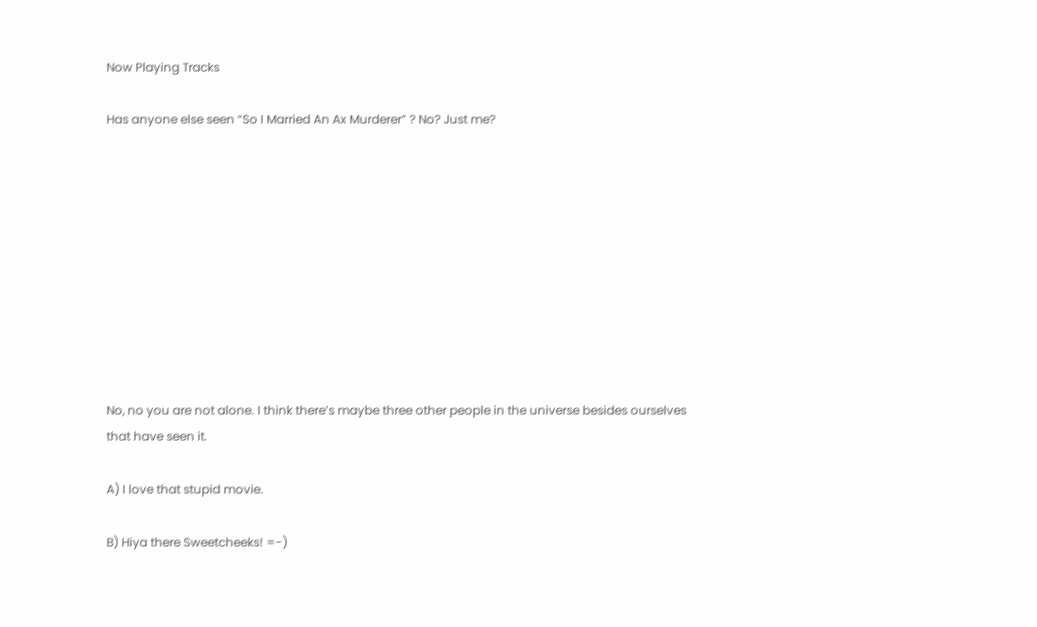Now Playing Tracks

Has anyone else seen “So I Married An Ax Murderer” ? No? Just me?










No, no you are not alone. I think there’s maybe three other people in the universe besides ourselves that have seen it.

A) I love that stupid movie.

B) Hiya there Sweetcheeks! =-)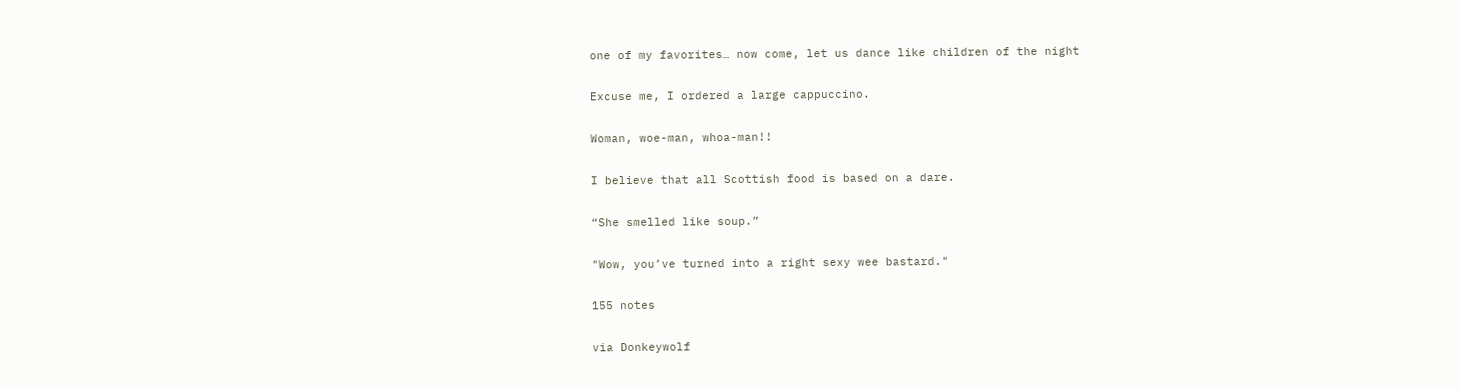one of my favorites… now come, let us dance like children of the night

Excuse me, I ordered a large cappuccino.

Woman, woe-man, whoa-man!!

I believe that all Scottish food is based on a dare.

“She smelled like soup.”

"Wow, you’ve turned into a right sexy wee bastard."

155 notes

via Donkeywolf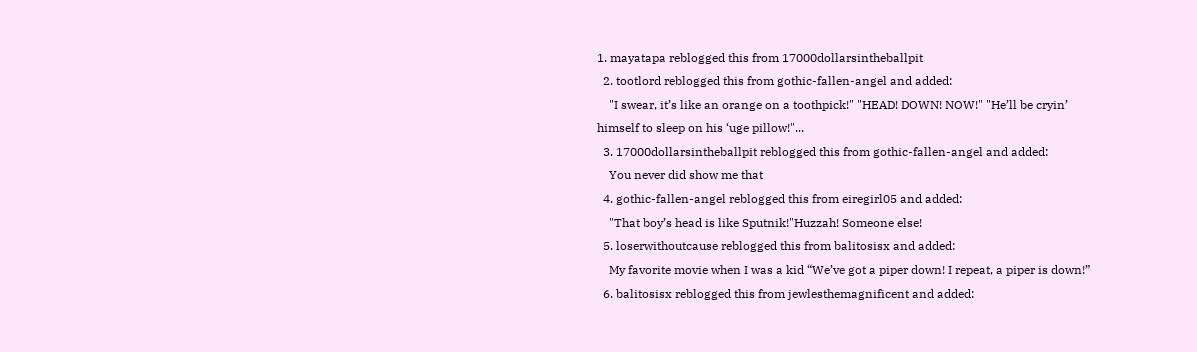1. mayatapa reblogged this from 17000dollarsintheballpit
  2. tootlord reblogged this from gothic-fallen-angel and added:
    "I swear, it’s like an orange on a toothpick!" "HEAD! DOWN! NOW!" "He’ll be cryin’ himself to sleep on his ‘uge pillow!"...
  3. 17000dollarsintheballpit reblogged this from gothic-fallen-angel and added:
    You never did show me that
  4. gothic-fallen-angel reblogged this from eiregirl05 and added:
    "That boy’s head is like Sputnik!"Huzzah! Someone else!
  5. loserwithoutcause reblogged this from balitosisx and added:
    My favorite movie when I was a kid “We’ve got a piper down! I repeat, a piper is down!”
  6. balitosisx reblogged this from jewlesthemagnificent and added: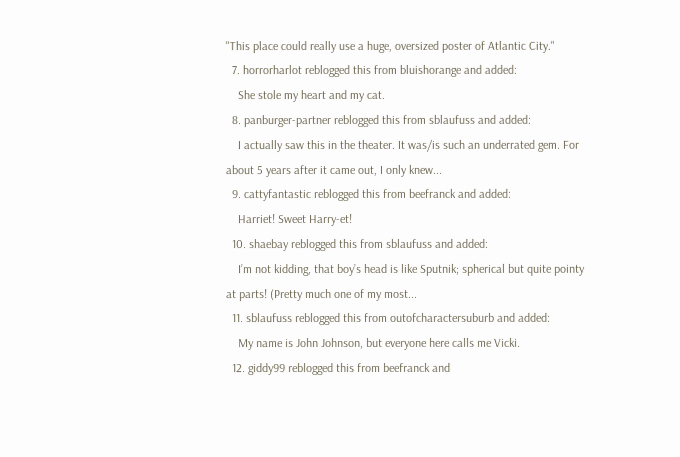"This place could really use a huge, oversized poster of Atlantic City."
  7. horrorharlot reblogged this from bluishorange and added:
    She stole my heart and my cat.
  8. panburger-partner reblogged this from sblaufuss and added:
    I actually saw this in the theater. It was/is such an underrated gem. For about 5 years after it came out, I only knew...
  9. cattyfantastic reblogged this from beefranck and added:
    Harriet! Sweet Harry-et!
  10. shaebay reblogged this from sblaufuss and added:
    I’m not kidding, that boy’s head is like Sputnik; spherical but quite pointy at parts! (Pretty much one of my most...
  11. sblaufuss reblogged this from outofcharactersuburb and added:
    My name is John Johnson, but everyone here calls me Vicki.
  12. giddy99 reblogged this from beefranck and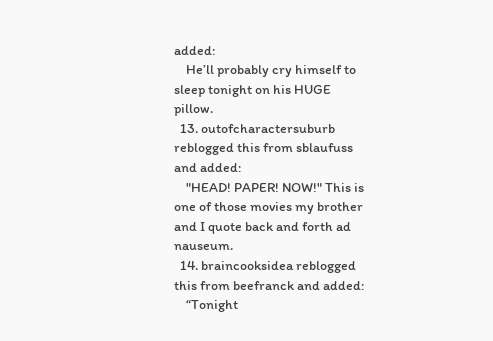added:
    He’ll probably cry himself to sleep tonight on his HUGE pillow.
  13. outofcharactersuburb reblogged this from sblaufuss and added:
    "HEAD! PAPER! NOW!" This is one of those movies my brother and I quote back and forth ad nauseum.
  14. braincooksidea reblogged this from beefranck and added:
    “Tonight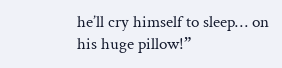he’ll cry himself to sleep… on his huge pillow!”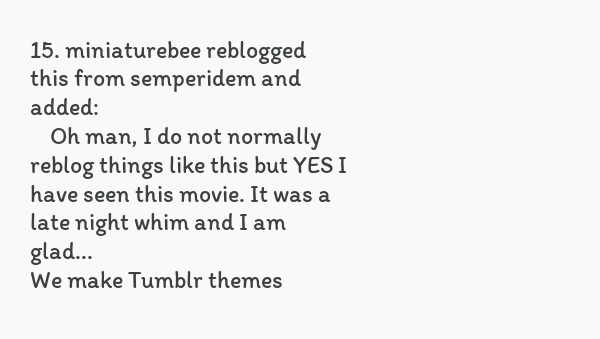15. miniaturebee reblogged this from semperidem and added:
    Oh man, I do not normally reblog things like this but YES I have seen this movie. It was a late night whim and I am glad...
We make Tumblr themes